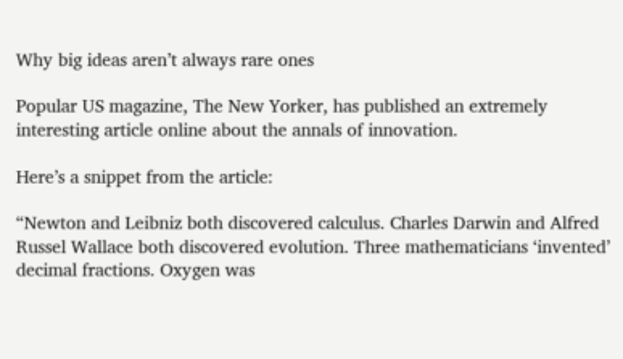Why big ideas aren’t always rare ones

Popular US magazine, The New Yorker, has published an extremely interesting article online about the annals of innovation.

Here’s a snippet from the article:

“Newton and Leibniz both discovered calculus. Charles Darwin and Alfred Russel Wallace both discovered evolution. Three mathematicians ‘invented’ decimal fractions. Oxygen was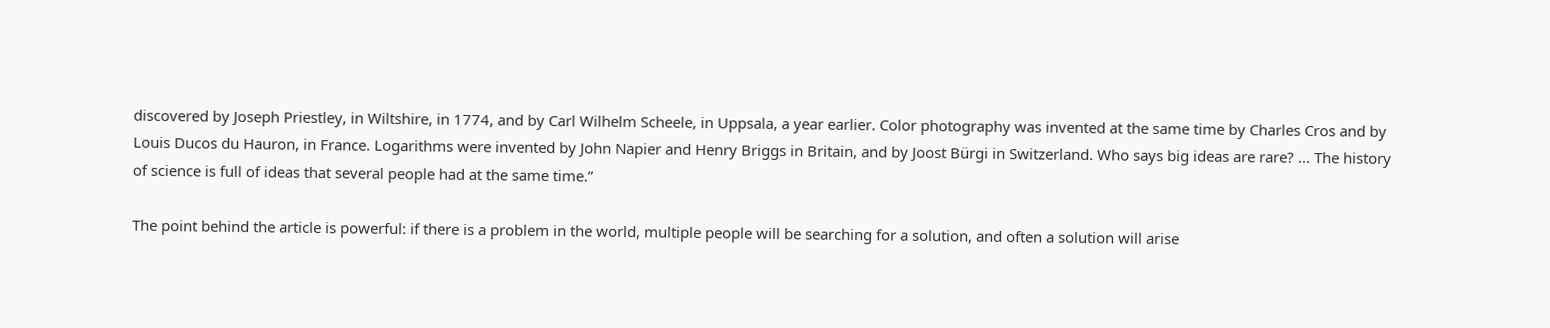discovered by Joseph Priestley, in Wiltshire, in 1774, and by Carl Wilhelm Scheele, in Uppsala, a year earlier. Color photography was invented at the same time by Charles Cros and by Louis Ducos du Hauron, in France. Logarithms were invented by John Napier and Henry Briggs in Britain, and by Joost Bürgi in Switzerland. Who says big ideas are rare? … The history of science is full of ideas that several people had at the same time.”

The point behind the article is powerful: if there is a problem in the world, multiple people will be searching for a solution, and often a solution will arise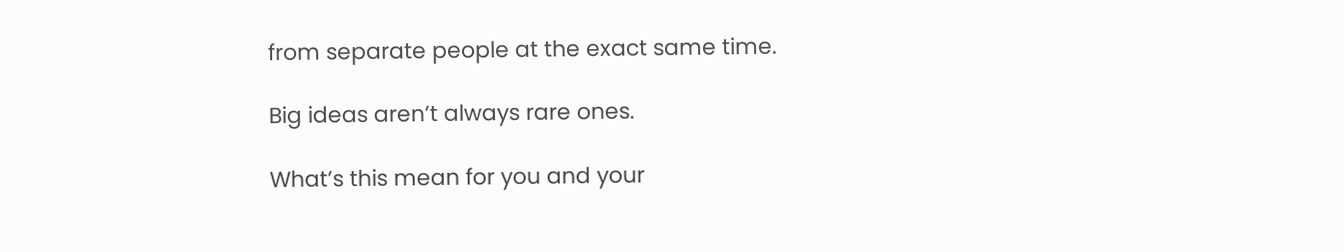from separate people at the exact same time.

Big ideas aren’t always rare ones.

What’s this mean for you and your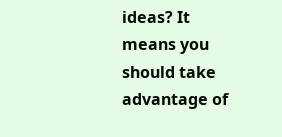ideas? It means you should take advantage of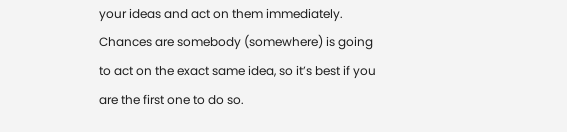your ideas and act on them immediately. Chances are somebody (somewhere) is going to act on the exact same idea, so it’s best if you are the first one to do so.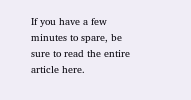If you have a few minutes to spare, be sure to read the entire article here.